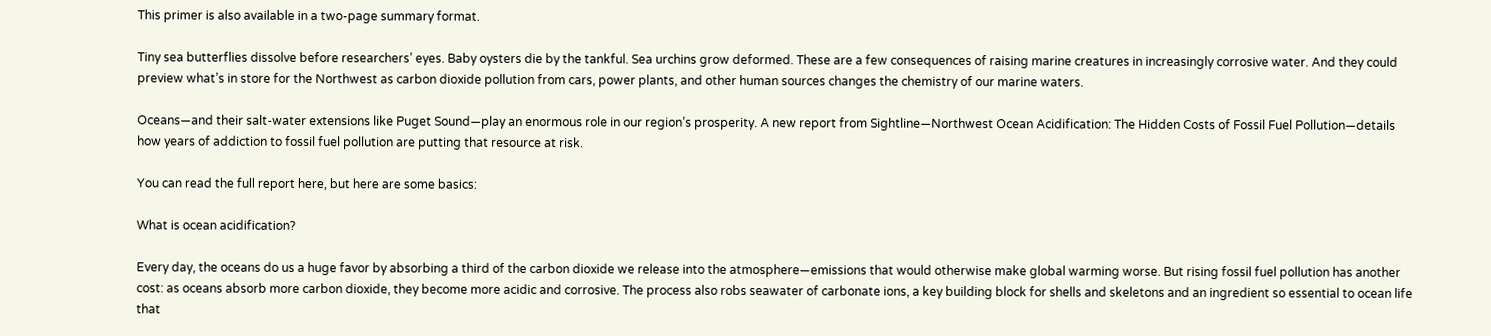This primer is also available in a two-page summary format.

Tiny sea butterflies dissolve before researchers’ eyes. Baby oysters die by the tankful. Sea urchins grow deformed. These are a few consequences of raising marine creatures in increasingly corrosive water. And they could preview what’s in store for the Northwest as carbon dioxide pollution from cars, power plants, and other human sources changes the chemistry of our marine waters.

Oceans—and their salt-water extensions like Puget Sound—play an enormous role in our region’s prosperity. A new report from Sightline—Northwest Ocean Acidification: The Hidden Costs of Fossil Fuel Pollution—details how years of addiction to fossil fuel pollution are putting that resource at risk.

You can read the full report here, but here are some basics:

What is ocean acidification?

Every day, the oceans do us a huge favor by absorbing a third of the carbon dioxide we release into the atmosphere—emissions that would otherwise make global warming worse. But rising fossil fuel pollution has another cost: as oceans absorb more carbon dioxide, they become more acidic and corrosive. The process also robs seawater of carbonate ions, a key building block for shells and skeletons and an ingredient so essential to ocean life that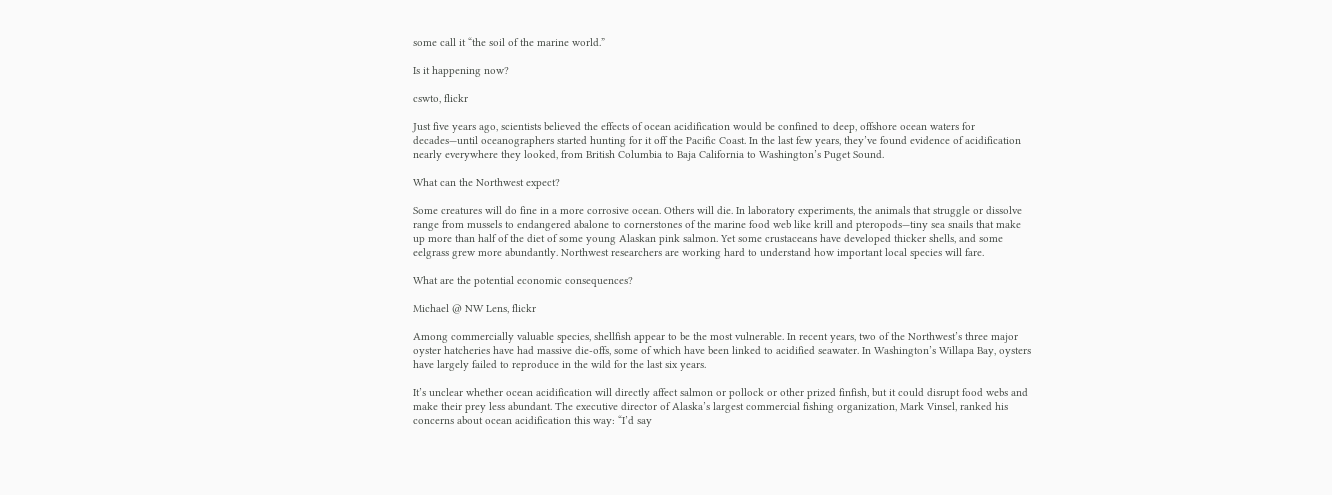some call it “the soil of the marine world.”

Is it happening now?

cswto, flickr

Just five years ago, scientists believed the effects of ocean acidification would be confined to deep, offshore ocean waters for decades—until oceanographers started hunting for it off the Pacific Coast. In the last few years, they’ve found evidence of acidification nearly everywhere they looked, from British Columbia to Baja California to Washington’s Puget Sound.

What can the Northwest expect?

Some creatures will do fine in a more corrosive ocean. Others will die. In laboratory experiments, the animals that struggle or dissolve range from mussels to endangered abalone to cornerstones of the marine food web like krill and pteropods—tiny sea snails that make up more than half of the diet of some young Alaskan pink salmon. Yet some crustaceans have developed thicker shells, and some eelgrass grew more abundantly. Northwest researchers are working hard to understand how important local species will fare.

What are the potential economic consequences?

Michael @ NW Lens, flickr

Among commercially valuable species, shellfish appear to be the most vulnerable. In recent years, two of the Northwest’s three major oyster hatcheries have had massive die-offs, some of which have been linked to acidified seawater. In Washington’s Willapa Bay, oysters have largely failed to reproduce in the wild for the last six years.

It’s unclear whether ocean acidification will directly affect salmon or pollock or other prized finfish, but it could disrupt food webs and make their prey less abundant. The executive director of Alaska’s largest commercial fishing organization, Mark Vinsel, ranked his concerns about ocean acidification this way: “I’d say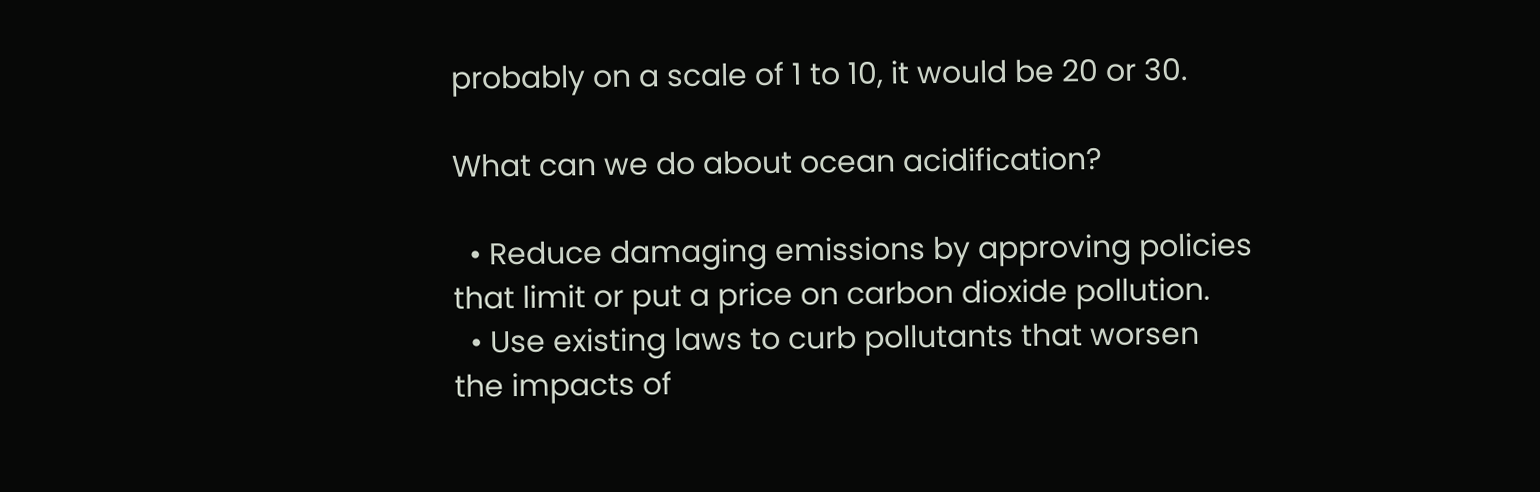probably on a scale of 1 to 10, it would be 20 or 30.

What can we do about ocean acidification?

  • Reduce damaging emissions by approving policies that limit or put a price on carbon dioxide pollution.
  • Use existing laws to curb pollutants that worsen the impacts of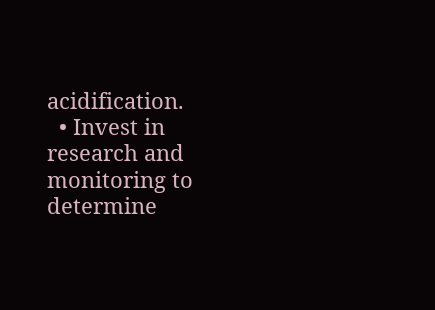acidification.
  • Invest in research and monitoring to determine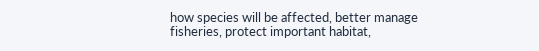how species will be affected, better manage fisheries, protect important habitat,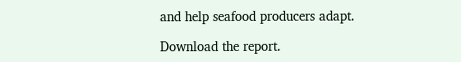and help seafood producers adapt.

Download the report.